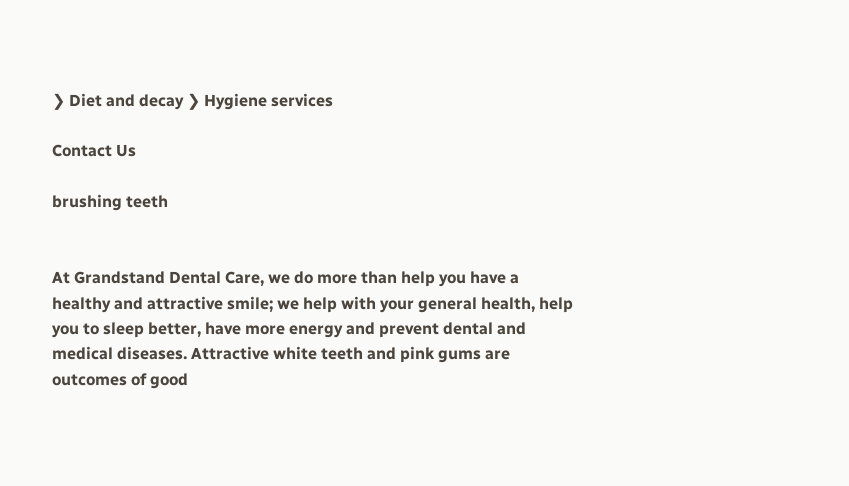❯ Diet and decay ❯ Hygiene services

Contact Us

brushing teeth


At Grandstand Dental Care, we do more than help you have a healthy and attractive smile; we help with your general health, help you to sleep better, have more energy and prevent dental and medical diseases. Attractive white teeth and pink gums are outcomes of good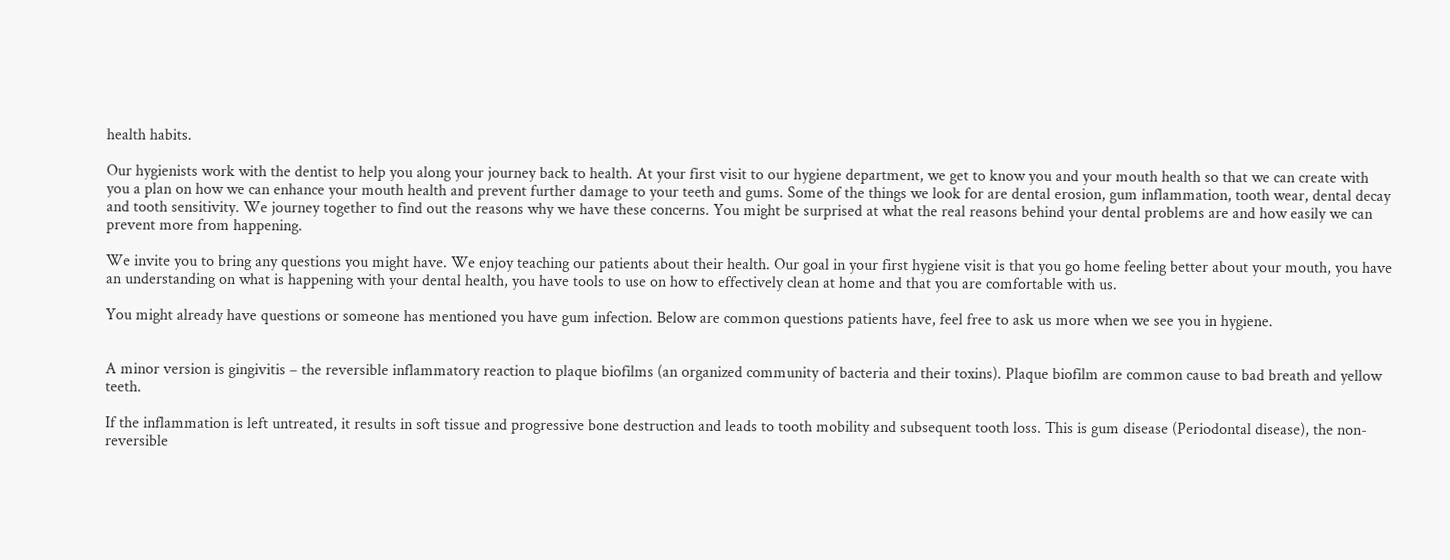health habits.

Our hygienists work with the dentist to help you along your journey back to health. At your first visit to our hygiene department, we get to know you and your mouth health so that we can create with you a plan on how we can enhance your mouth health and prevent further damage to your teeth and gums. Some of the things we look for are dental erosion, gum inflammation, tooth wear, dental decay and tooth sensitivity. We journey together to find out the reasons why we have these concerns. You might be surprised at what the real reasons behind your dental problems are and how easily we can prevent more from happening.

We invite you to bring any questions you might have. We enjoy teaching our patients about their health. Our goal in your first hygiene visit is that you go home feeling better about your mouth, you have an understanding on what is happening with your dental health, you have tools to use on how to effectively clean at home and that you are comfortable with us.

You might already have questions or someone has mentioned you have gum infection. Below are common questions patients have, feel free to ask us more when we see you in hygiene.


A minor version is gingivitis – the reversible inflammatory reaction to plaque biofilms (an organized community of bacteria and their toxins). Plaque biofilm are common cause to bad breath and yellow teeth.

If the inflammation is left untreated, it results in soft tissue and progressive bone destruction and leads to tooth mobility and subsequent tooth loss. This is gum disease (Periodontal disease), the non-reversible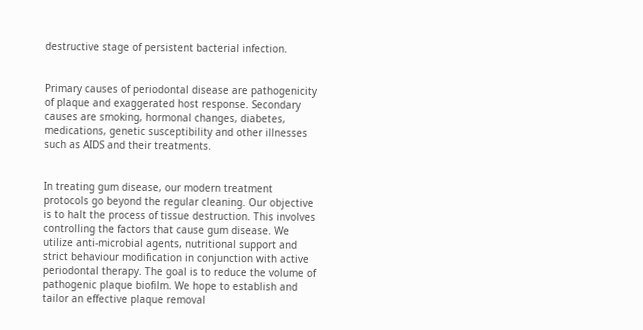destructive stage of persistent bacterial infection.


Primary causes of periodontal disease are pathogenicity of plaque and exaggerated host response. Secondary causes are smoking, hormonal changes, diabetes, medications, genetic susceptibility and other illnesses such as AIDS and their treatments.


In treating gum disease, our modern treatment protocols go beyond the regular cleaning. Our objective is to halt the process of tissue destruction. This involves controlling the factors that cause gum disease. We utilize anti-microbial agents, nutritional support and strict behaviour modification in conjunction with active periodontal therapy. The goal is to reduce the volume of pathogenic plaque biofilm. We hope to establish and tailor an effective plaque removal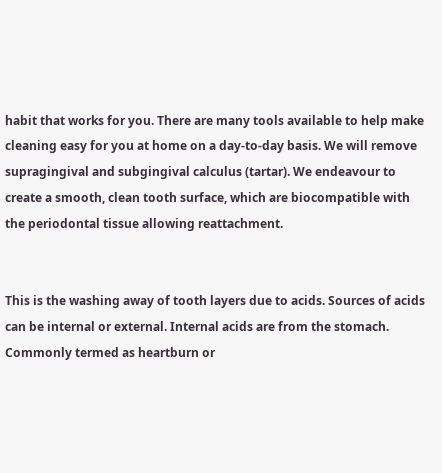habit that works for you. There are many tools available to help make cleaning easy for you at home on a day-to-day basis. We will remove supragingival and subgingival calculus (tartar). We endeavour to create a smooth, clean tooth surface, which are biocompatible with the periodontal tissue allowing reattachment.


This is the washing away of tooth layers due to acids. Sources of acids can be internal or external. Internal acids are from the stomach. Commonly termed as heartburn or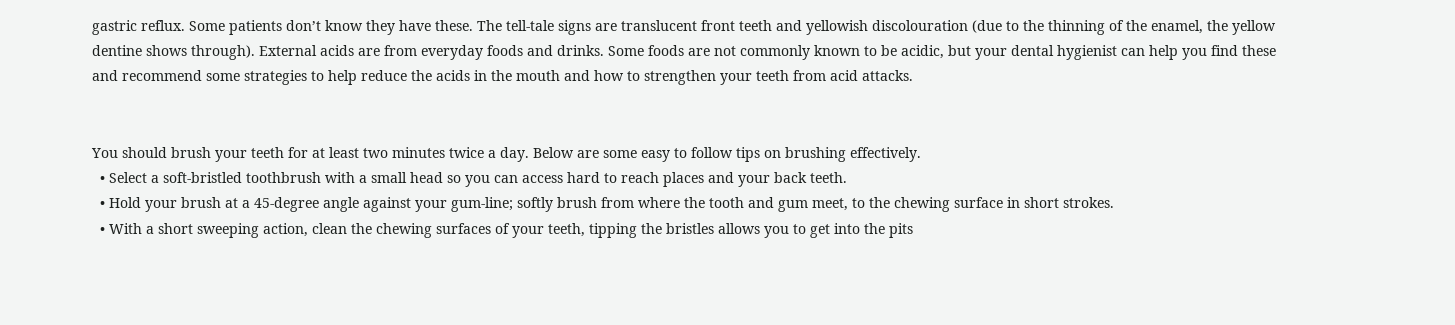gastric reflux. Some patients don’t know they have these. The tell-tale signs are translucent front teeth and yellowish discolouration (due to the thinning of the enamel, the yellow dentine shows through). External acids are from everyday foods and drinks. Some foods are not commonly known to be acidic, but your dental hygienist can help you find these and recommend some strategies to help reduce the acids in the mouth and how to strengthen your teeth from acid attacks.


You should brush your teeth for at least two minutes twice a day. Below are some easy to follow tips on brushing effectively.
  • Select a soft-bristled toothbrush with a small head so you can access hard to reach places and your back teeth.
  • Hold your brush at a 45-degree angle against your gum-line; softly brush from where the tooth and gum meet, to the chewing surface in short strokes.
  • With a short sweeping action, clean the chewing surfaces of your teeth, tipping the bristles allows you to get into the pits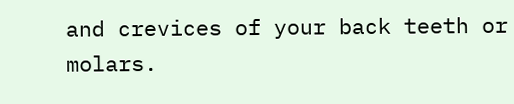and crevices of your back teeth or molars.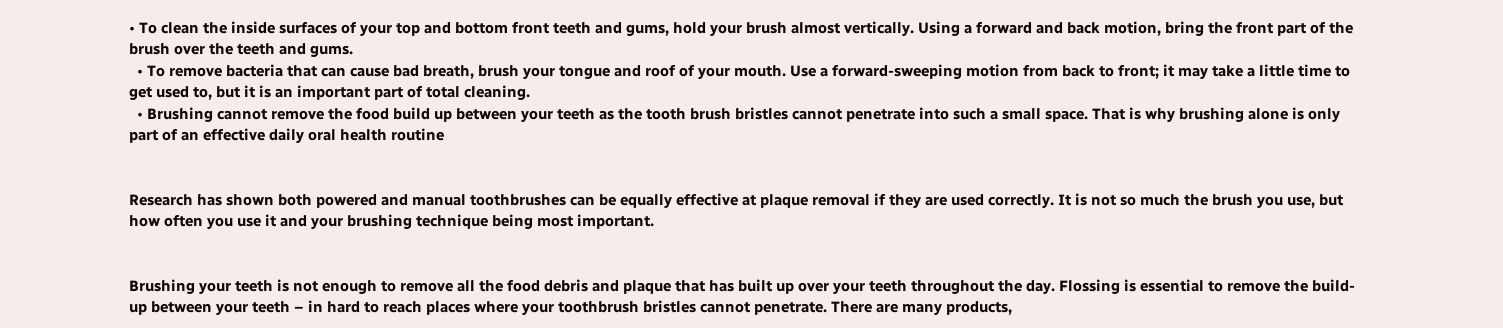• To clean the inside surfaces of your top and bottom front teeth and gums, hold your brush almost vertically. Using a forward and back motion, bring the front part of the brush over the teeth and gums.
  • To remove bacteria that can cause bad breath, brush your tongue and roof of your mouth. Use a forward-sweeping motion from back to front; it may take a little time to get used to, but it is an important part of total cleaning.
  • Brushing cannot remove the food build up between your teeth as the tooth brush bristles cannot penetrate into such a small space. That is why brushing alone is only part of an effective daily oral health routine


Research has shown both powered and manual toothbrushes can be equally effective at plaque removal if they are used correctly. It is not so much the brush you use, but how often you use it and your brushing technique being most important.


Brushing your teeth is not enough to remove all the food debris and plaque that has built up over your teeth throughout the day. Flossing is essential to remove the build-up between your teeth – in hard to reach places where your toothbrush bristles cannot penetrate. There are many products,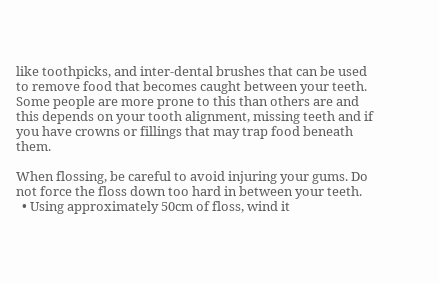like toothpicks, and inter-dental brushes that can be used to remove food that becomes caught between your teeth. Some people are more prone to this than others are and this depends on your tooth alignment, missing teeth and if you have crowns or fillings that may trap food beneath them.

When flossing, be careful to avoid injuring your gums. Do not force the floss down too hard in between your teeth.
  • Using approximately 50cm of floss, wind it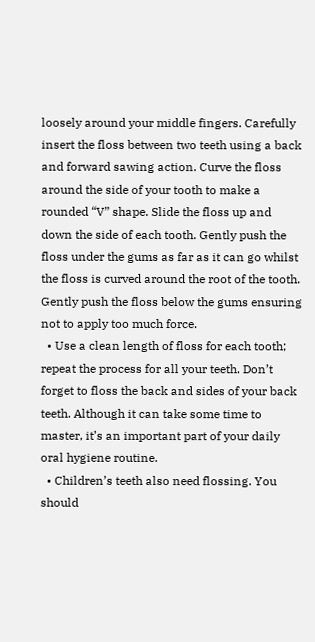loosely around your middle fingers. Carefully insert the floss between two teeth using a back and forward sawing action. Curve the floss around the side of your tooth to make a rounded “V” shape. Slide the floss up and down the side of each tooth. Gently push the floss under the gums as far as it can go whilst the floss is curved around the root of the tooth. Gently push the floss below the gums ensuring not to apply too much force.
  • Use a clean length of floss for each tooth; repeat the process for all your teeth. Don’t forget to floss the back and sides of your back teeth. Although it can take some time to master, it’s an important part of your daily oral hygiene routine.
  • Children’s teeth also need flossing. You should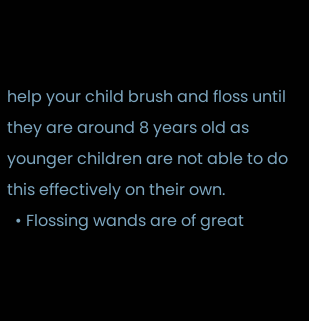help your child brush and floss until they are around 8 years old as younger children are not able to do this effectively on their own.
  • Flossing wands are of great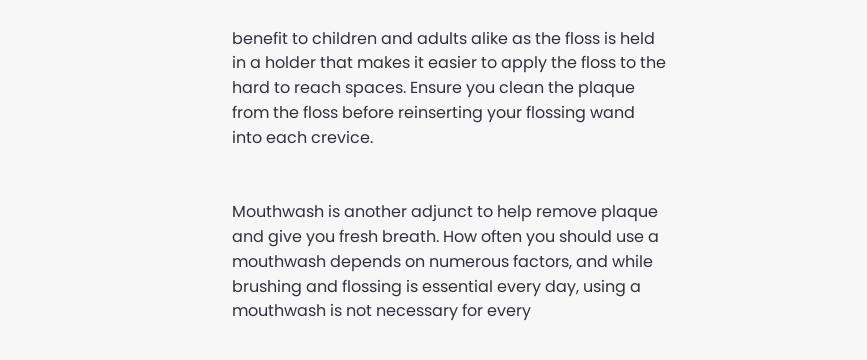benefit to children and adults alike as the floss is held in a holder that makes it easier to apply the floss to the hard to reach spaces. Ensure you clean the plaque from the floss before reinserting your flossing wand into each crevice.


Mouthwash is another adjunct to help remove plaque and give you fresh breath. How often you should use a mouthwash depends on numerous factors, and while brushing and flossing is essential every day, using a mouthwash is not necessary for every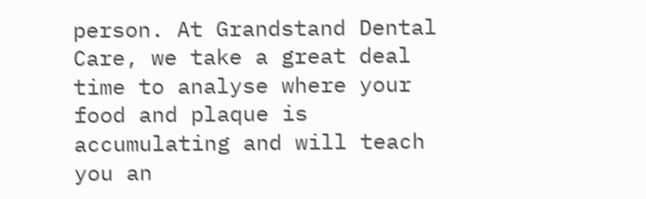person. At Grandstand Dental Care, we take a great deal time to analyse where your food and plaque is accumulating and will teach you an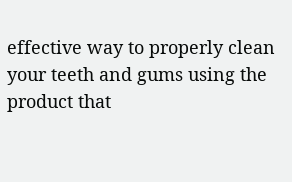effective way to properly clean your teeth and gums using the product that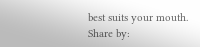best suits your mouth.
Share by: